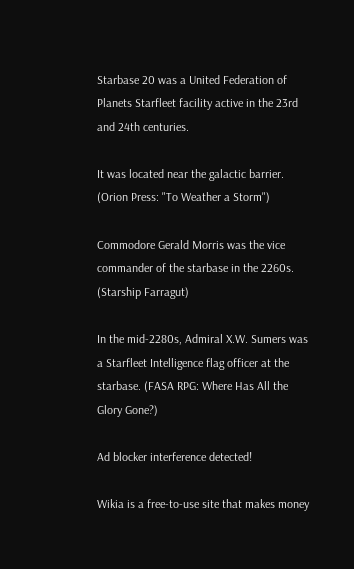Starbase 20 was a United Federation of Planets Starfleet facility active in the 23rd and 24th centuries.

It was located near the galactic barrier. (Orion Press: "To Weather a Storm")

Commodore Gerald Morris was the vice commander of the starbase in the 2260s. (Starship Farragut)

In the mid-2280s, Admiral X.W. Sumers was a Starfleet Intelligence flag officer at the starbase. (FASA RPG: Where Has All the Glory Gone?)

Ad blocker interference detected!

Wikia is a free-to-use site that makes money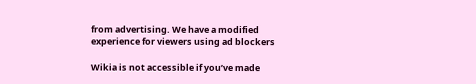from advertising. We have a modified experience for viewers using ad blockers

Wikia is not accessible if you’ve made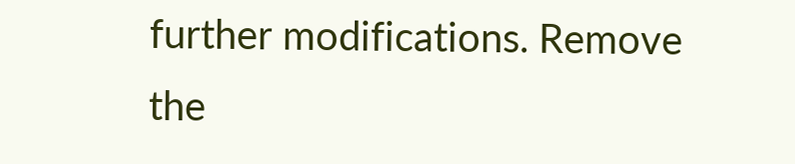further modifications. Remove the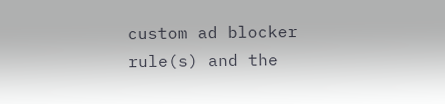custom ad blocker rule(s) and the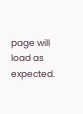page will load as expected.